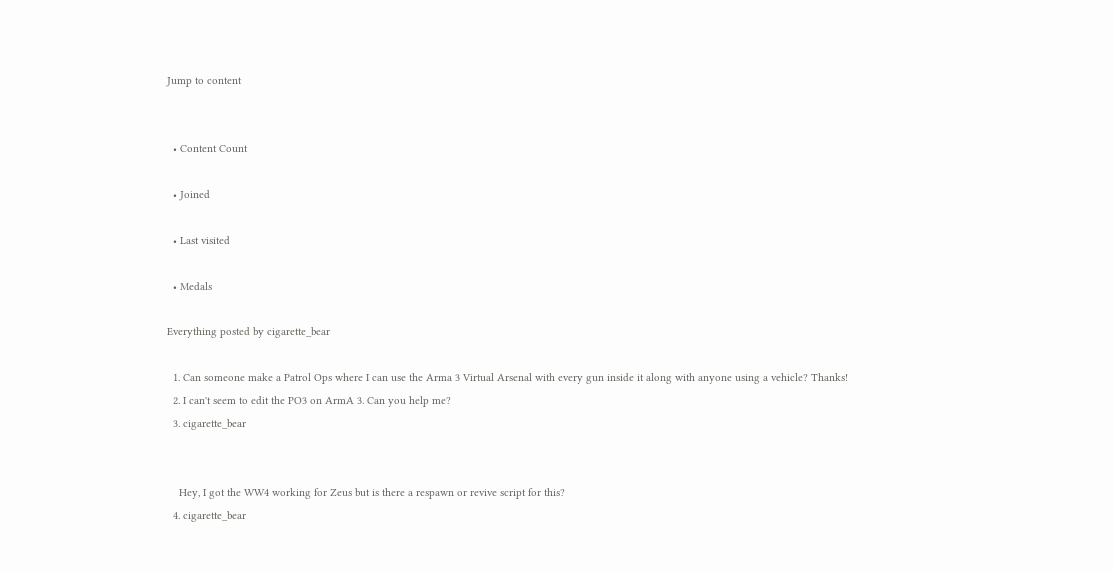Jump to content


  • Content Count

  • Joined

  • Last visited

  • Medals

Everything posted by cigarette_bear

  1. Can someone make a Patrol Ops where I can use the Arma 3 Virtual Arsenal with every gun inside it along with anyone using a vehicle? Thanks!
  2. I can't seem to edit the PO3 on ArmA 3. Can you help me?
  3. cigarette_bear


    Hey, I got the WW4 working for Zeus but is there a respawn or revive script for this?
  4. cigarette_bear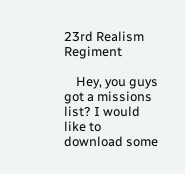23rd Realism Regiment

    Hey, you guys got a missions list? I would like to download some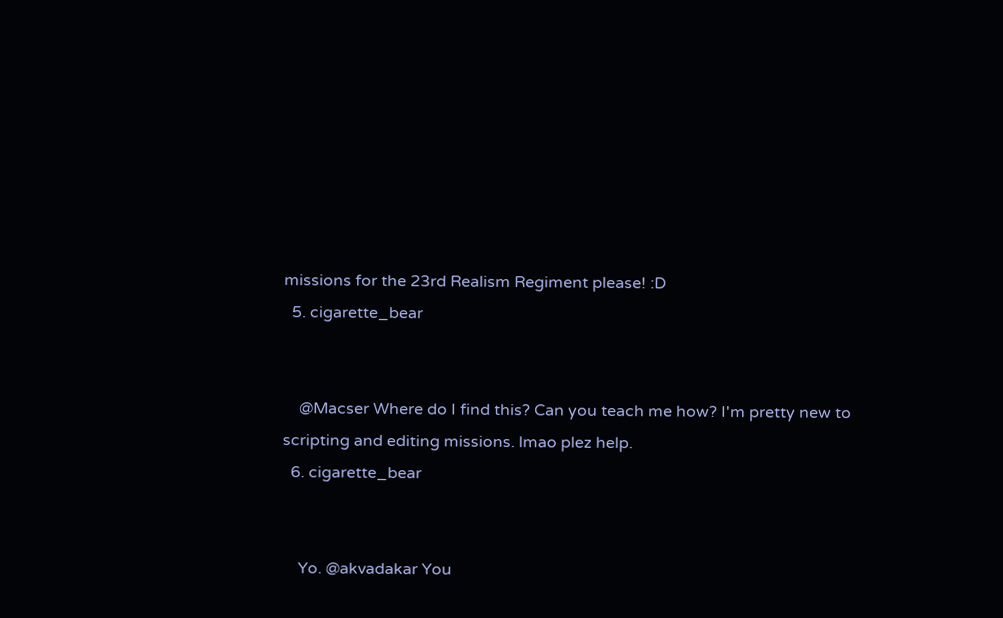missions for the 23rd Realism Regiment please! :D
  5. cigarette_bear


    @Macser Where do I find this? Can you teach me how? I'm pretty new to scripting and editing missions. lmao plez help.
  6. cigarette_bear


    Yo. @akvadakar You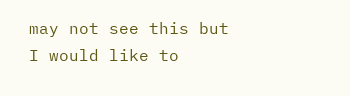may not see this but I would like to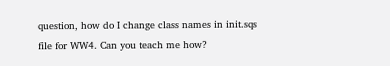question, how do I change class names in init.sqs file for WW4. Can you teach me how?